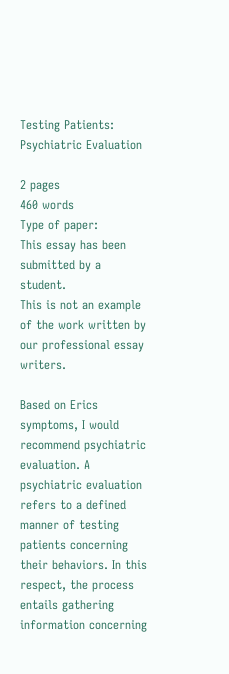Testing Patients: Psychiatric Evaluation

2 pages
460 words
Type of paper:
This essay has been submitted by a student.
This is not an example of the work written by our professional essay writers.

Based on Erics symptoms, I would recommend psychiatric evaluation. A psychiatric evaluation refers to a defined manner of testing patients concerning their behaviors. In this respect, the process entails gathering information concerning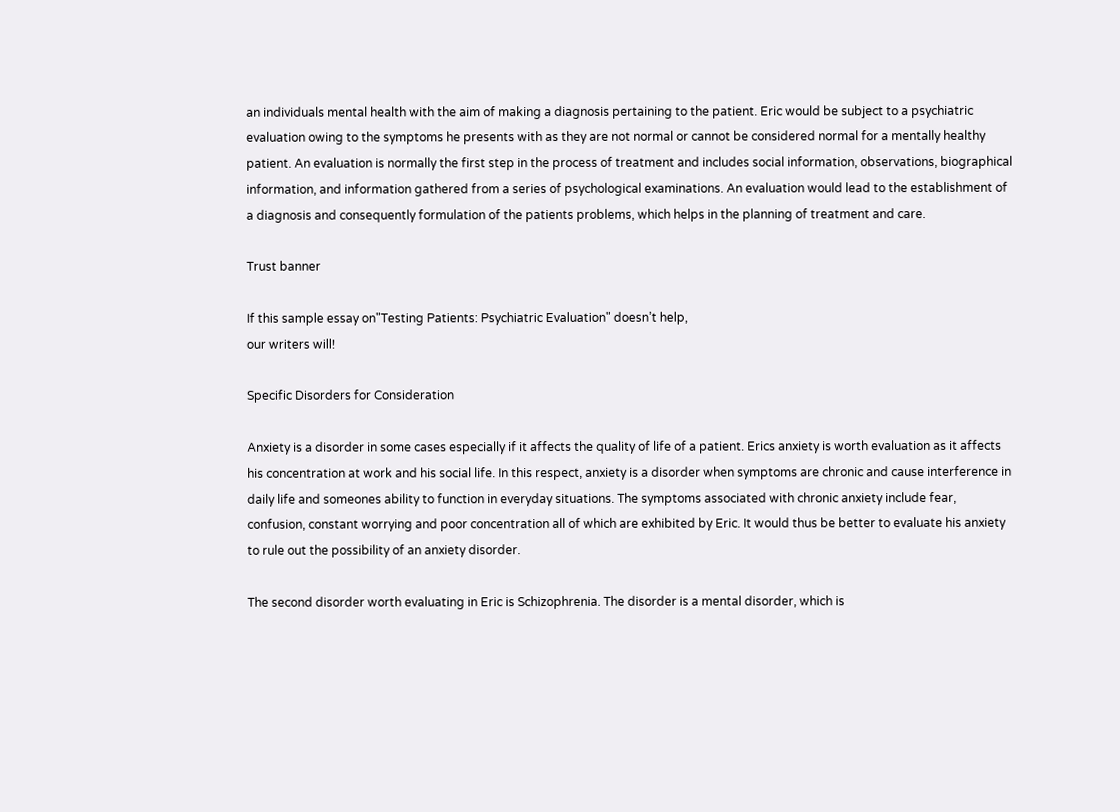an individuals mental health with the aim of making a diagnosis pertaining to the patient. Eric would be subject to a psychiatric evaluation owing to the symptoms he presents with as they are not normal or cannot be considered normal for a mentally healthy patient. An evaluation is normally the first step in the process of treatment and includes social information, observations, biographical information, and information gathered from a series of psychological examinations. An evaluation would lead to the establishment of a diagnosis and consequently formulation of the patients problems, which helps in the planning of treatment and care.

Trust banner

If this sample essay on"Testing Patients: Psychiatric Evaluation" doesn’t help,
our writers will!

Specific Disorders for Consideration

Anxiety is a disorder in some cases especially if it affects the quality of life of a patient. Erics anxiety is worth evaluation as it affects his concentration at work and his social life. In this respect, anxiety is a disorder when symptoms are chronic and cause interference in daily life and someones ability to function in everyday situations. The symptoms associated with chronic anxiety include fear, confusion, constant worrying and poor concentration all of which are exhibited by Eric. It would thus be better to evaluate his anxiety to rule out the possibility of an anxiety disorder.

The second disorder worth evaluating in Eric is Schizophrenia. The disorder is a mental disorder, which is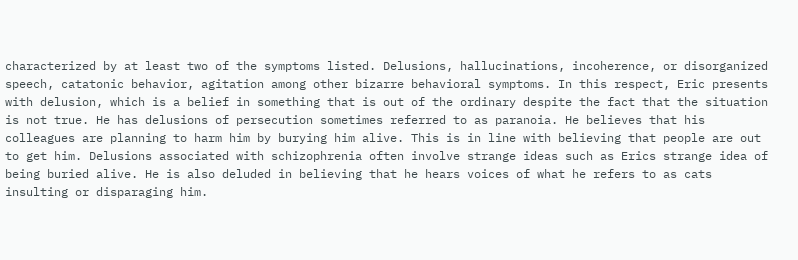characterized by at least two of the symptoms listed. Delusions, hallucinations, incoherence, or disorganized speech, catatonic behavior, agitation among other bizarre behavioral symptoms. In this respect, Eric presents with delusion, which is a belief in something that is out of the ordinary despite the fact that the situation is not true. He has delusions of persecution sometimes referred to as paranoia. He believes that his colleagues are planning to harm him by burying him alive. This is in line with believing that people are out to get him. Delusions associated with schizophrenia often involve strange ideas such as Erics strange idea of being buried alive. He is also deluded in believing that he hears voices of what he refers to as cats insulting or disparaging him.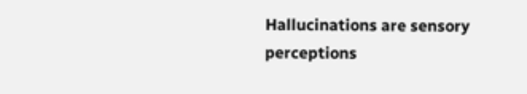Hallucinations are sensory perceptions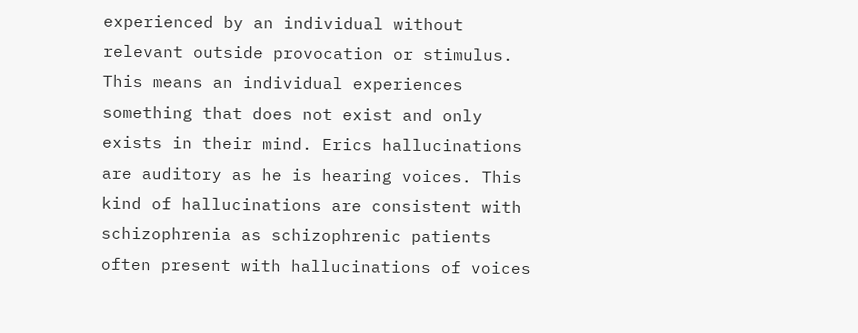experienced by an individual without relevant outside provocation or stimulus. This means an individual experiences something that does not exist and only exists in their mind. Erics hallucinations are auditory as he is hearing voices. This kind of hallucinations are consistent with schizophrenia as schizophrenic patients often present with hallucinations of voices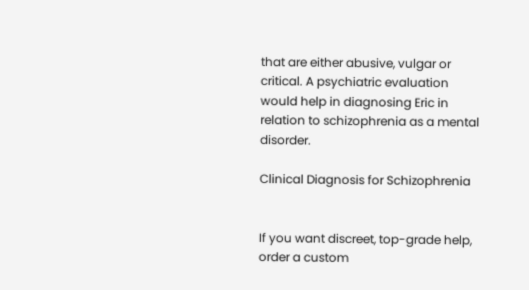that are either abusive, vulgar or critical. A psychiatric evaluation would help in diagnosing Eric in relation to schizophrenia as a mental disorder.

Clinical Diagnosis for Schizophrenia


If you want discreet, top-grade help, order a custom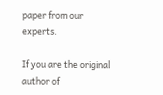paper from our experts.

If you are the original author of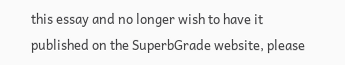this essay and no longer wish to have it published on the SuperbGrade website, please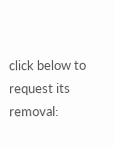click below to request its removal: